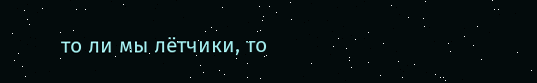то ли мы лётчики, то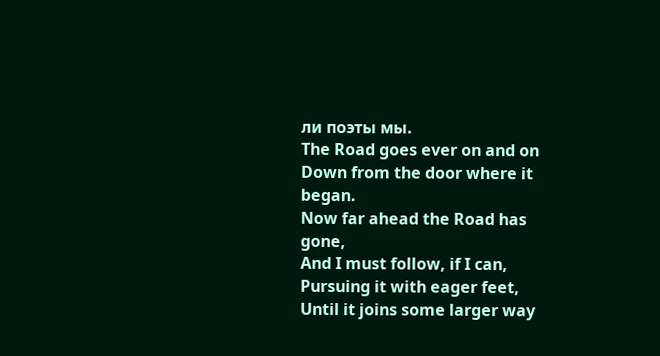ли поэты мы.
The Road goes ever on and on
Down from the door where it began.
Now far ahead the Road has gone,
And I must follow, if I can,
Pursuing it with eager feet,
Until it joins some larger way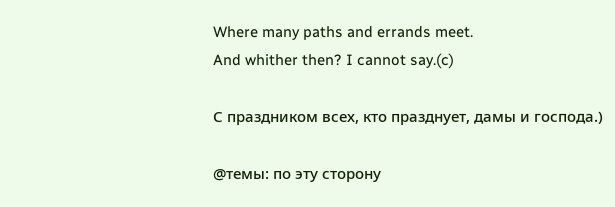Where many paths and errands meet.
And whither then? I cannot say.(c)

С праздником всех, кто празднует, дамы и господа.)

@темы: по эту сторону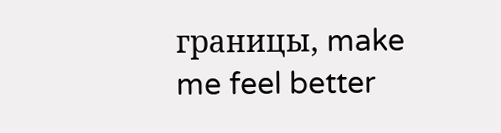границы, make me feel better